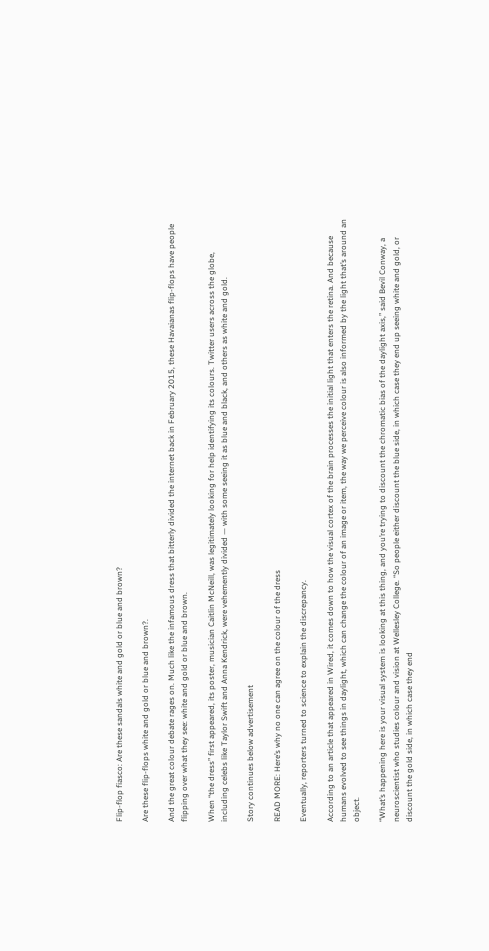Flip-flop fiasco: Are these sandals white and gold or blue and brown?

Are these flip-flops white and gold or blue and brown?.

And the great colour debate rages on. Much like the infamous dress that bitterly divided the internet back in February 2015, these Havaianas flip-flops have people flipping over what they see: white and gold or blue and brown.

When “the dress” first appeared, its poster, musician Caitlin McNeill, was legitimately looking for help identifying its colours. Twitter users across the globe, including celebs like Taylor Swift and Anna Kendrick, were vehemently divided — with some seeing it as blue and black, and others as white and gold.

Story continues below advertisement

READ MORE: Here’s why no one can agree on the colour of the dress

Eventually, reporters turned to science to explain the discrepancy.

According to an article that appeared in Wired, it comes down to how the visual cortex of the brain processes the initial light that enters the retina. And because humans evolved to see things in daylight, which can change the colour of an image or item, the way we perceive colour is also informed by the light that’s around an object.

“What’s happening here is your visual system is looking at this thing, and you’re trying to discount the chromatic bias of the daylight axis,” said Bevil Conway, a neuroscientist who studies colour and vision at Wellesley College. “So people either discount the blue side, in which case they end up seeing white and gold, or discount the gold side, in which case they end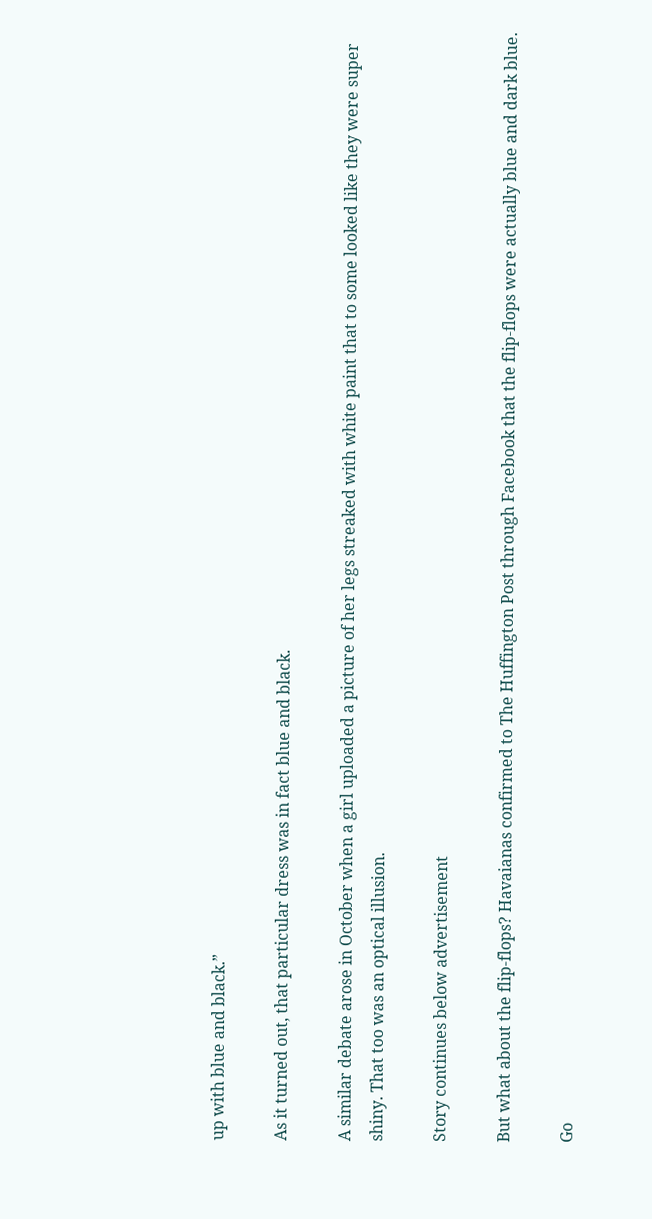up with blue and black.”

As it turned out, that particular dress was in fact blue and black.

A similar debate arose in October when a girl uploaded a picture of her legs streaked with white paint that to some looked like they were super shiny. That too was an optical illusion.

Story continues below advertisement

But what about the flip-flops? Havaianas confirmed to The Huffington Post through Facebook that the flip-flops were actually blue and dark blue.

Go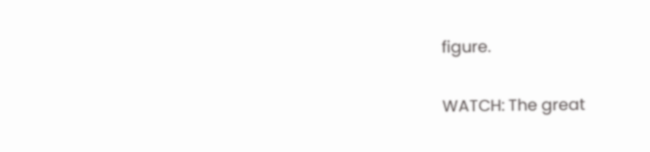figure.

WATCH: The great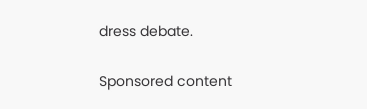dress debate.

Sponsored content